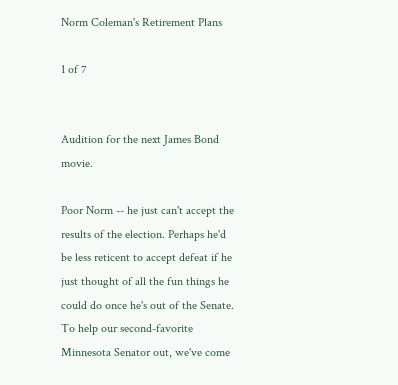Norm Coleman's Retirement Plans

1 of 7


Audition for the next James Bond movie.

Poor Norm -- he just can't accept the results of the election. Perhaps he'd be less reticent to accept defeat if he just thought of all the fun things he could do once he's out of the Senate. To help our second-favorite Minnesota Senator out, we've come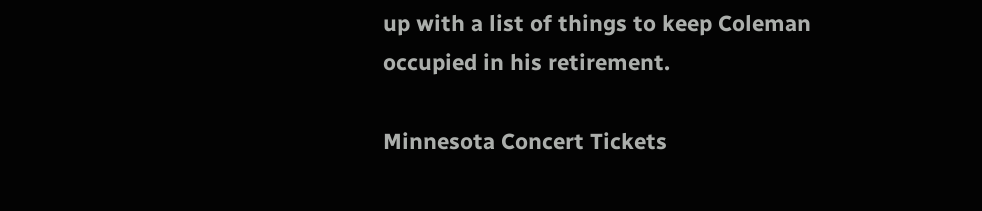up with a list of things to keep Coleman occupied in his retirement.

Minnesota Concert Tickets